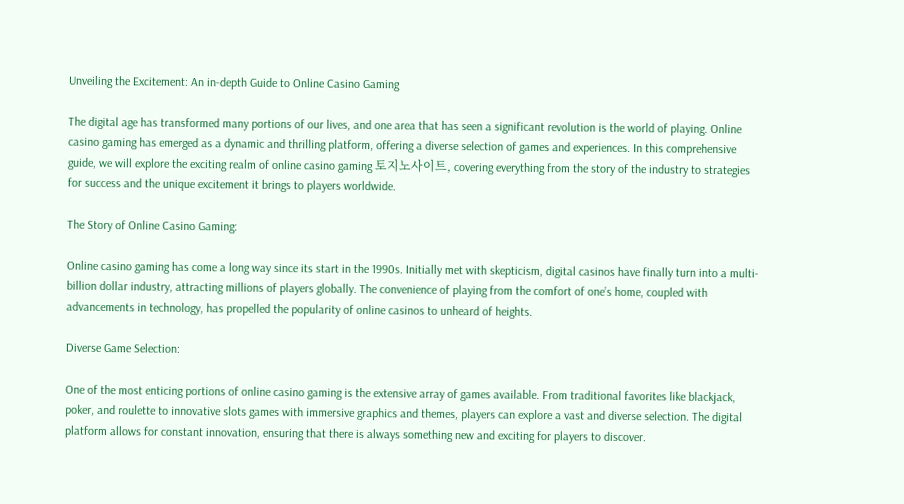Unveiling the Excitement: An in-depth Guide to Online Casino Gaming

The digital age has transformed many portions of our lives, and one area that has seen a significant revolution is the world of playing. Online casino gaming has emerged as a dynamic and thrilling platform, offering a diverse selection of games and experiences. In this comprehensive guide, we will explore the exciting realm of online casino gaming 토지노사이트, covering everything from the story of the industry to strategies for success and the unique excitement it brings to players worldwide.

The Story of Online Casino Gaming:

Online casino gaming has come a long way since its start in the 1990s. Initially met with skepticism, digital casinos have finally turn into a multi-billion dollar industry, attracting millions of players globally. The convenience of playing from the comfort of one’s home, coupled with advancements in technology, has propelled the popularity of online casinos to unheard of heights.

Diverse Game Selection:

One of the most enticing portions of online casino gaming is the extensive array of games available. From traditional favorites like blackjack, poker, and roulette to innovative slots games with immersive graphics and themes, players can explore a vast and diverse selection. The digital platform allows for constant innovation, ensuring that there is always something new and exciting for players to discover.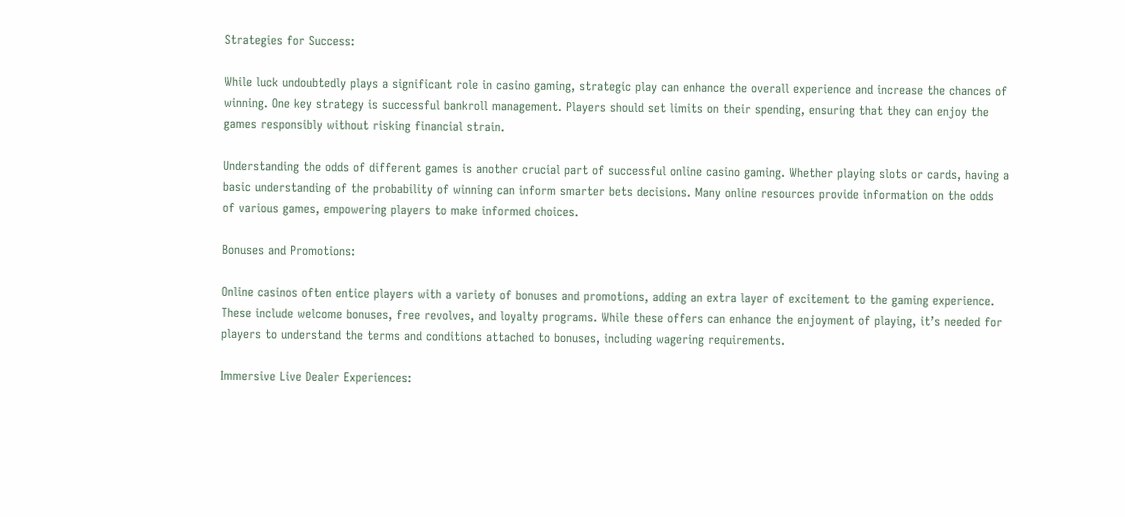Strategies for Success:

While luck undoubtedly plays a significant role in casino gaming, strategic play can enhance the overall experience and increase the chances of winning. One key strategy is successful bankroll management. Players should set limits on their spending, ensuring that they can enjoy the games responsibly without risking financial strain.

Understanding the odds of different games is another crucial part of successful online casino gaming. Whether playing slots or cards, having a basic understanding of the probability of winning can inform smarter bets decisions. Many online resources provide information on the odds of various games, empowering players to make informed choices.

Bonuses and Promotions:

Online casinos often entice players with a variety of bonuses and promotions, adding an extra layer of excitement to the gaming experience. These include welcome bonuses, free revolves, and loyalty programs. While these offers can enhance the enjoyment of playing, it’s needed for players to understand the terms and conditions attached to bonuses, including wagering requirements.

Immersive Live Dealer Experiences: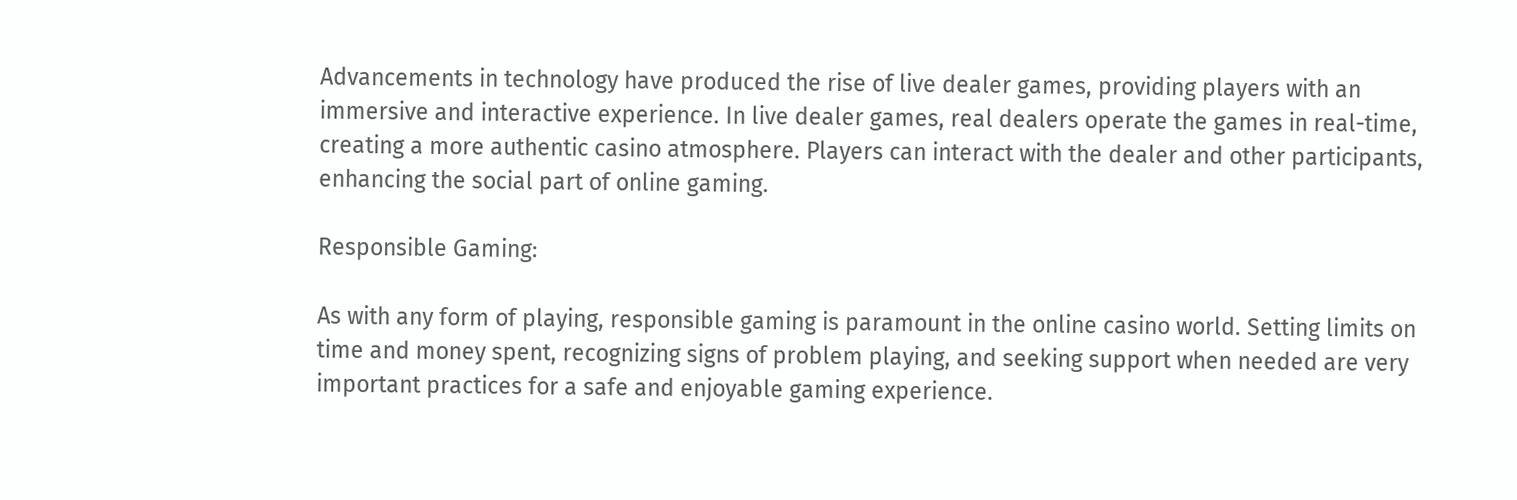Advancements in technology have produced the rise of live dealer games, providing players with an immersive and interactive experience. In live dealer games, real dealers operate the games in real-time, creating a more authentic casino atmosphere. Players can interact with the dealer and other participants, enhancing the social part of online gaming.

Responsible Gaming:

As with any form of playing, responsible gaming is paramount in the online casino world. Setting limits on time and money spent, recognizing signs of problem playing, and seeking support when needed are very important practices for a safe and enjoyable gaming experience.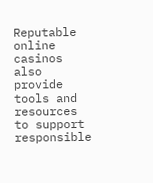Reputable online casinos also provide tools and resources to support responsible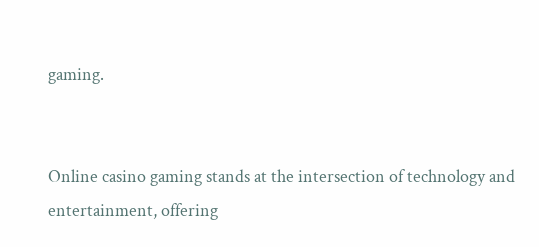gaming.


Online casino gaming stands at the intersection of technology and entertainment, offering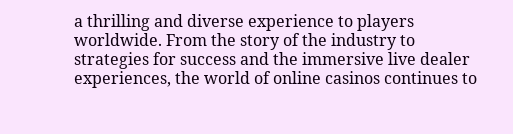a thrilling and diverse experience to players worldwide. From the story of the industry to strategies for success and the immersive live dealer experiences, the world of online casinos continues to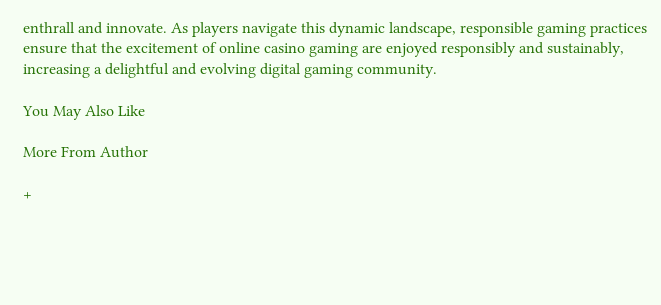enthrall and innovate. As players navigate this dynamic landscape, responsible gaming practices ensure that the excitement of online casino gaming are enjoyed responsibly and sustainably, increasing a delightful and evolving digital gaming community.

You May Also Like

More From Author

+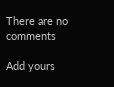There are no comments

Add yours